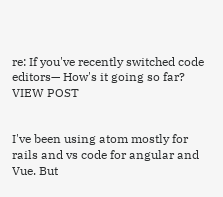re: If you've recently switched code editors— How's it going so far? VIEW POST


I've been using atom mostly for rails and vs code for angular and Vue. But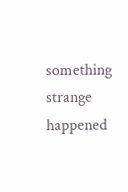something strange happened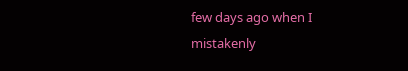few days ago when I mistakenly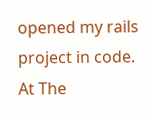opened my rails project in code. At The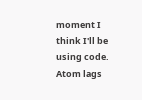moment I think I'll be using code. Atom lags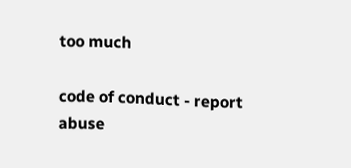too much

code of conduct - report abuse